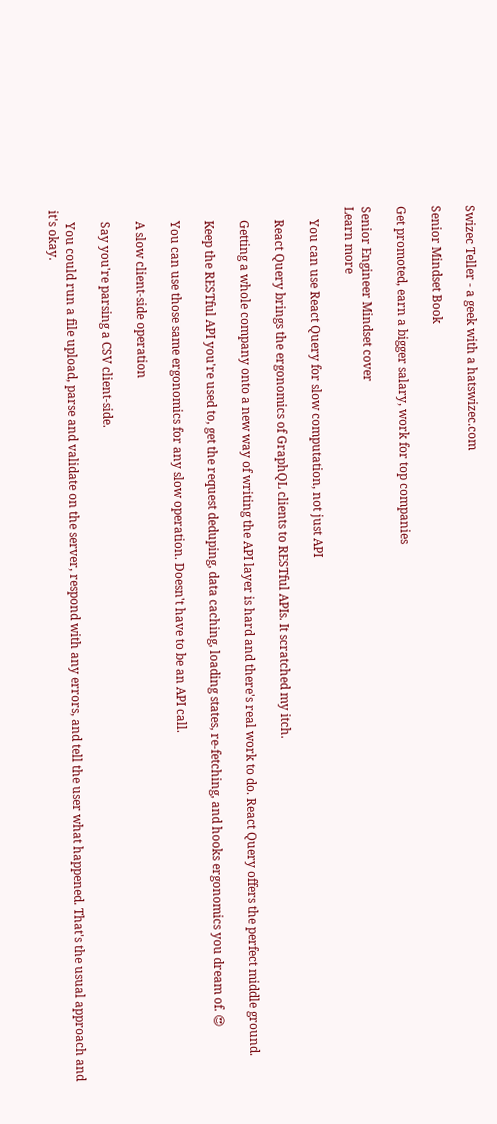Swizec Teller - a geek with a hatswizec.com

Senior Mindset Book

Get promoted, earn a bigger salary, work for top companies

Senior Engineer Mindset cover
Learn more

    You can use React Query for slow computation, not just API

    React Query brings the ergonomics of GraphQL clients to RESTful APIs. It scratched my itch.

    Getting a whole company onto a new way of writing the API layer is hard and there's real work to do. React Query offers the perfect middle ground.

    Keep the RESTful API you're used to, get the request deduping, data caching, loading states, re-fetching, and hooks ergonomics you dream of. 😍

    You can use those same ergonomics for any slow operation. Doesn't have to be an API call.

    A slow client-side operation

    Say you're parsing a CSV client-side.

    You could run a file upload, parse and validate on the server, respond with any errors, and tell the user what happened. That's the usual approach and it's okay.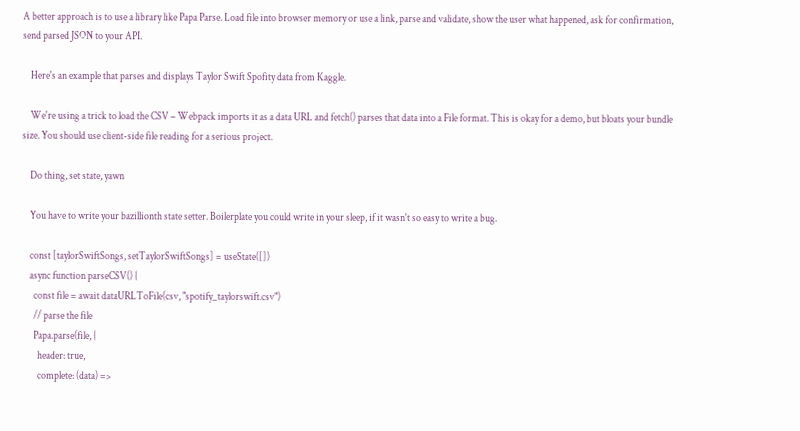A better approach is to use a library like Papa Parse. Load file into browser memory or use a link, parse and validate, show the user what happened, ask for confirmation, send parsed JSON to your API.

    Here's an example that parses and displays Taylor Swift Spofity data from Kaggle.

    We're using a trick to load the CSV – Webpack imports it as a data URL and fetch() parses that data into a File format. This is okay for a demo, but bloats your bundle size. You should use client-side file reading for a serious project.

    Do thing, set state, yawn

    You have to write your bazillionth state setter. Boilerplate you could write in your sleep, if it wasn't so easy to write a bug.

    const [taylorSwiftSongs, setTaylorSwiftSongs] = useState([])
    async function parseCSV() {
      const file = await dataURLToFile(csv, "spotify_taylorswift.csv")
      // parse the file
      Papa.parse(file, {
        header: true,
        complete: (data) =>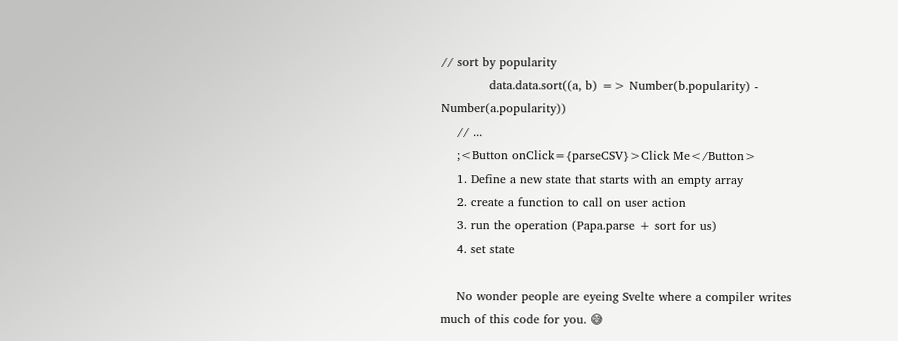// sort by popularity
            data.data.sort((a, b) => Number(b.popularity) - Number(a.popularity))
    // ...
    ;<Button onClick={parseCSV}>Click Me</Button>
    1. Define a new state that starts with an empty array
    2. create a function to call on user action
    3. run the operation (Papa.parse + sort for us)
    4. set state

    No wonder people are eyeing Svelte where a compiler writes much of this code for you. 😅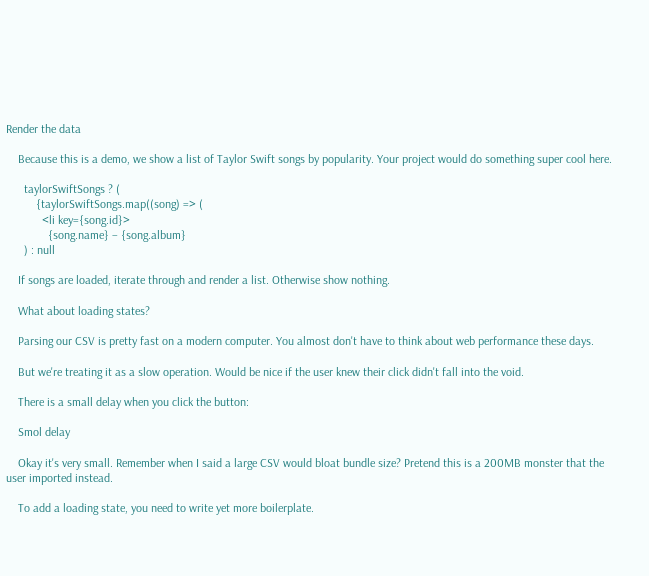Render the data

    Because this is a demo, we show a list of Taylor Swift songs by popularity. Your project would do something super cool here.

      taylorSwiftSongs ? (
          {taylorSwiftSongs.map((song) => (
            <li key={song.id}>
              {song.name} – {song.album}
      ) : null

    If songs are loaded, iterate through and render a list. Otherwise show nothing.

    What about loading states?

    Parsing our CSV is pretty fast on a modern computer. You almost don't have to think about web performance these days.

    But we're treating it as a slow operation. Would be nice if the user knew their click didn't fall into the void.

    There is a small delay when you click the button:

    Smol delay

    Okay it's very small. Remember when I said a large CSV would bloat bundle size? Pretend this is a 200MB monster that the user imported instead.

    To add a loading state, you need to write yet more boilerplate.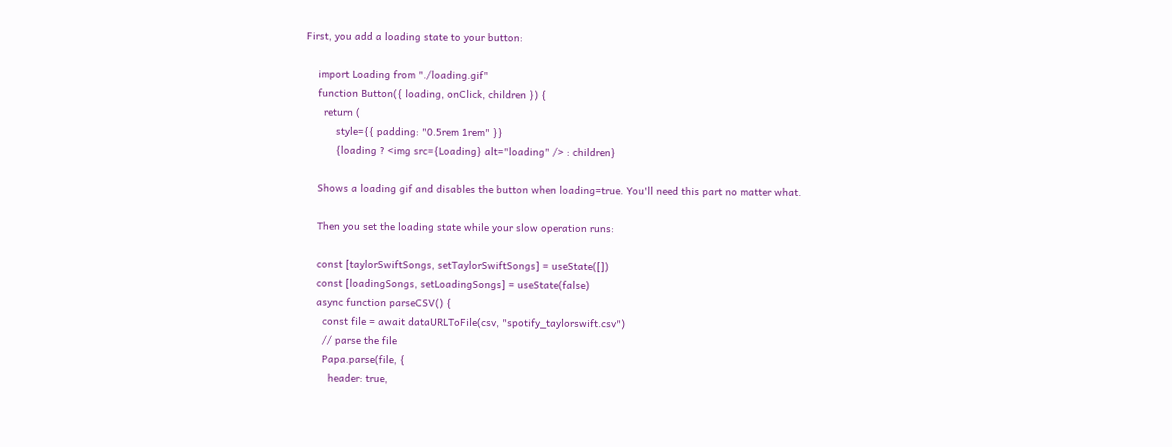First, you add a loading state to your button:

    import Loading from "./loading.gif"
    function Button({ loading, onClick, children }) {
      return (
          style={{ padding: "0.5rem 1rem" }}
          {loading ? <img src={Loading} alt="loading" /> : children}

    Shows a loading gif and disables the button when loading=true. You'll need this part no matter what.

    Then you set the loading state while your slow operation runs:

    const [taylorSwiftSongs, setTaylorSwiftSongs] = useState([])
    const [loadingSongs, setLoadingSongs] = useState(false)
    async function parseCSV() {
      const file = await dataURLToFile(csv, "spotify_taylorswift.csv")
      // parse the file
      Papa.parse(file, {
        header: true,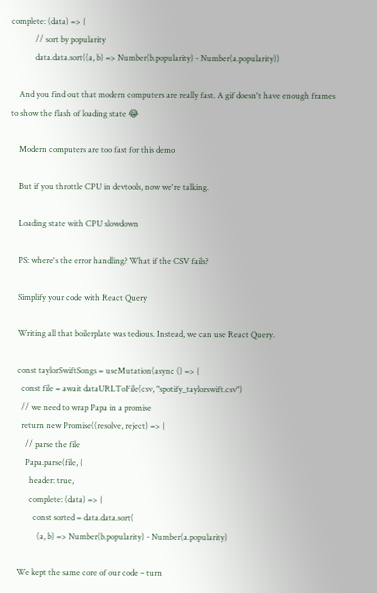complete: (data) => {
            // sort by popularity
            data.data.sort((a, b) => Number(b.popularity) - Number(a.popularity))

    And you find out that modern computers are really fast. A gif doesn't have enough frames to show the flash of loading state 😂

    Modern computers are too fast for this demo

    But if you throttle CPU in devtools, now we're talking.

    Loading state with CPU slowdown

    PS: where's the error handling? What if the CSV fails?

    Simplify your code with React Query

    Writing all that boilerplate was tedious. Instead, we can use React Query.

    const taylorSwiftSongs = useMutation(async () => {
      const file = await dataURLToFile(csv, "spotify_taylorswift.csv")
      // we need to wrap Papa in a promise
      return new Promise((resolve, reject) => {
        // parse the file
        Papa.parse(file, {
          header: true,
          complete: (data) => {
            const sorted = data.data.sort(
              (a, b) => Number(b.popularity) - Number(a.popularity)

    We kept the same core of our code – turn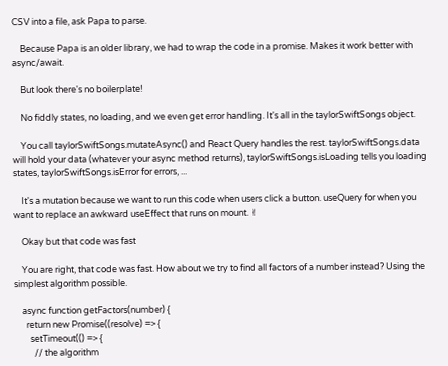CSV into a file, ask Papa to parse.

    Because Papa is an older library, we had to wrap the code in a promise. Makes it work better with async/await.

    But look there's no boilerplate!

    No fiddly states, no loading, and we even get error handling. It's all in the taylorSwiftSongs object.

    You call taylorSwiftSongs.mutateAsync() and React Query handles the rest. taylorSwiftSongs.data will hold your data (whatever your async method returns), taylorSwiftSongs.isLoading tells you loading states, taylorSwiftSongs.isError for errors, ...

    It's a mutation because we want to run this code when users click a button. useQuery for when you want to replace an awkward useEffect that runs on mount. ✌

    Okay but that code was fast

    You are right, that code was fast. How about we try to find all factors of a number instead? Using the simplest algorithm possible.

    async function getFactors(number) {
      return new Promise((resolve) => {
        setTimeout(() => {
          // the algorithm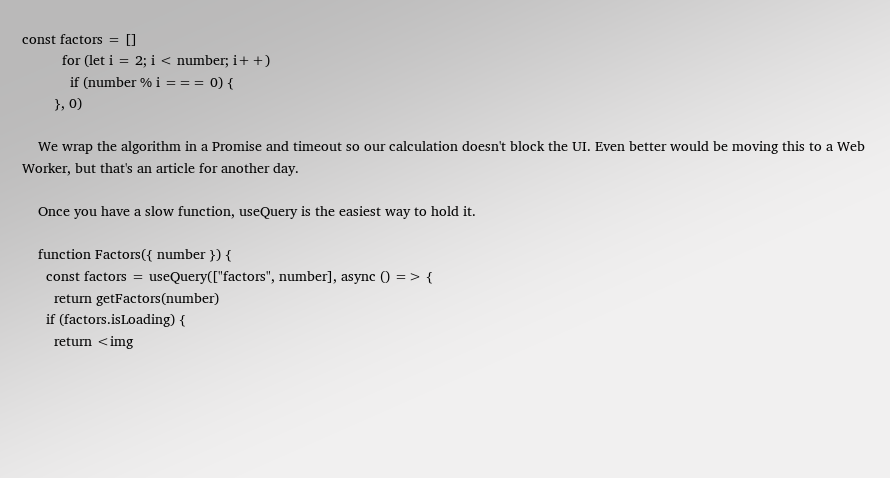const factors = []
          for (let i = 2; i < number; i++)
            if (number % i === 0) {
        }, 0)

    We wrap the algorithm in a Promise and timeout so our calculation doesn't block the UI. Even better would be moving this to a Web Worker, but that's an article for another day.

    Once you have a slow function, useQuery is the easiest way to hold it.

    function Factors({ number }) {
      const factors = useQuery(["factors", number], async () => {
        return getFactors(number)
      if (factors.isLoading) {
        return <img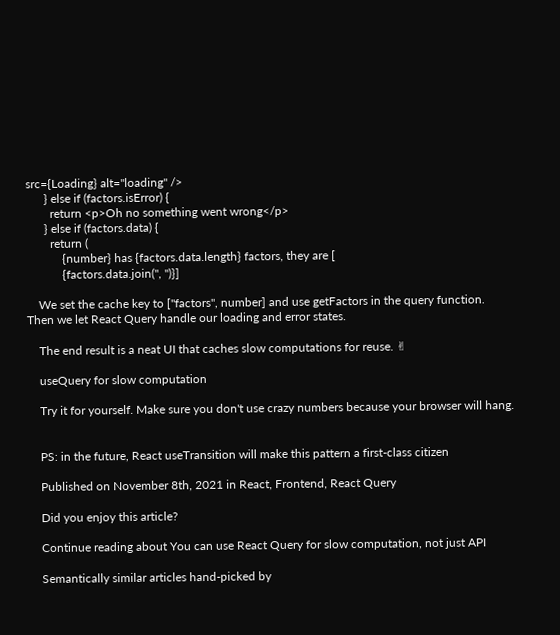src={Loading} alt="loading" />
      } else if (factors.isError) {
        return <p>Oh no something went wrong</p>
      } else if (factors.data) {
        return (
            {number} has {factors.data.length} factors, they are [
            {factors.data.join(", ")}]

    We set the cache key to ["factors", number] and use getFactors in the query function. Then we let React Query handle our loading and error states.

    The end result is a neat UI that caches slow computations for reuse. ✌

    useQuery for slow computation

    Try it for yourself. Make sure you don't use crazy numbers because your browser will hang.


    PS: in the future, React useTransition will make this pattern a first-class citizen

    Published on November 8th, 2021 in React, Frontend, React Query

    Did you enjoy this article?

    Continue reading about You can use React Query for slow computation, not just API

    Semantically similar articles hand-picked by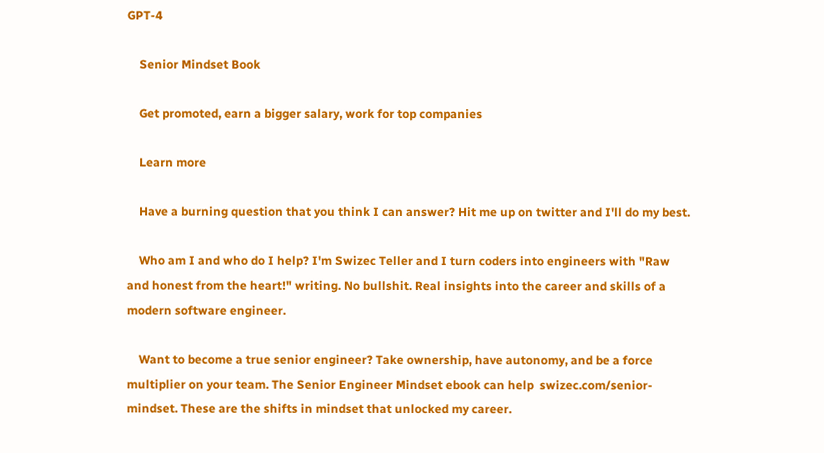GPT-4

    Senior Mindset Book

    Get promoted, earn a bigger salary, work for top companies

    Learn more

    Have a burning question that you think I can answer? Hit me up on twitter and I'll do my best.

    Who am I and who do I help? I'm Swizec Teller and I turn coders into engineers with "Raw and honest from the heart!" writing. No bullshit. Real insights into the career and skills of a modern software engineer.

    Want to become a true senior engineer? Take ownership, have autonomy, and be a force multiplier on your team. The Senior Engineer Mindset ebook can help  swizec.com/senior-mindset. These are the shifts in mindset that unlocked my career.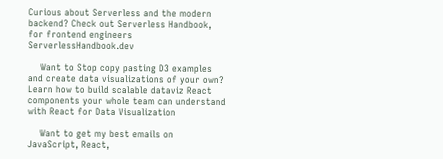Curious about Serverless and the modern backend? Check out Serverless Handbook, for frontend engineers  ServerlessHandbook.dev

    Want to Stop copy pasting D3 examples and create data visualizations of your own? Learn how to build scalable dataviz React components your whole team can understand with React for Data Visualization

    Want to get my best emails on JavaScript, React,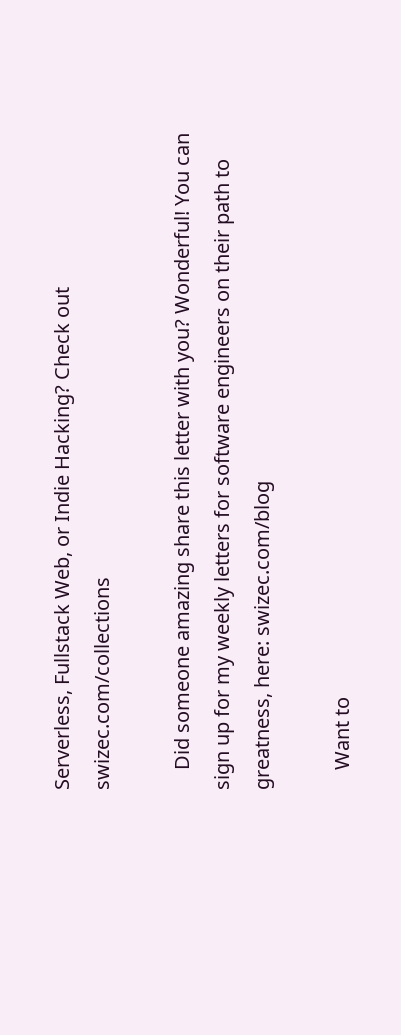Serverless, Fullstack Web, or Indie Hacking? Check out swizec.com/collections

    Did someone amazing share this letter with you? Wonderful! You can sign up for my weekly letters for software engineers on their path to greatness, here: swizec.com/blog

    Want to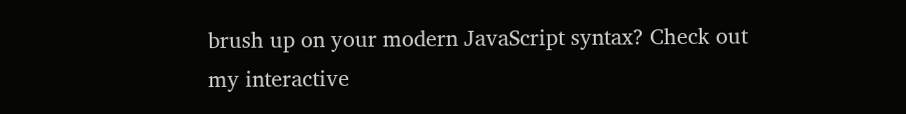brush up on your modern JavaScript syntax? Check out my interactive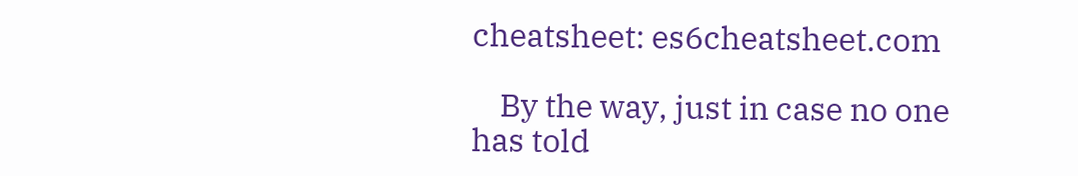cheatsheet: es6cheatsheet.com

    By the way, just in case no one has told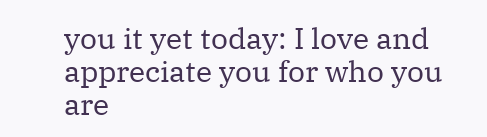you it yet today: I love and appreciate you for who you are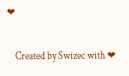❤

    Created by Swizec with ❤